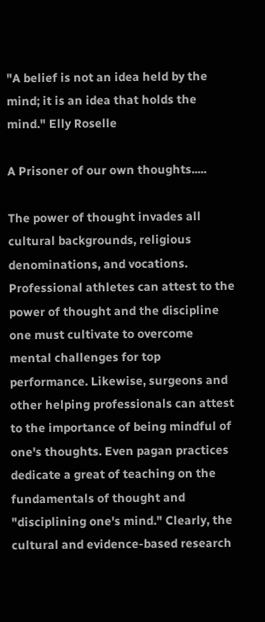"A belief is not an idea held by the mind; it is an idea that holds the mind." Elly Roselle

A Prisoner of our own thoughts.....

The power of thought invades all cultural backgrounds, religious denominations, and vocations. Professional athletes can attest to the power of thought and the discipline one must cultivate to overcome mental challenges for top performance. Likewise, surgeons and other helping professionals can attest to the importance of being mindful of one's thoughts. Even pagan practices dedicate a great of teaching on the fundamentals of thought and "disciplining one's mind." Clearly, the cultural and evidence-based research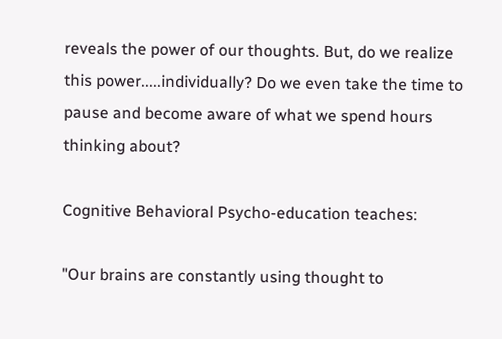reveals the power of our thoughts. But, do we realize this power.....individually? Do we even take the time to pause and become aware of what we spend hours thinking about?

Cognitive Behavioral Psycho-education teaches:

"Our brains are constantly using thought to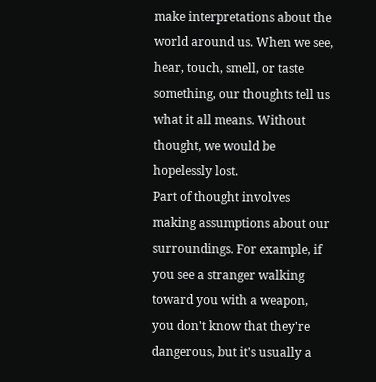make interpretations about the world around us. When we see, hear, touch, smell, or taste something, our thoughts tell us what it all means. Without thought, we would be hopelessly lost.
Part of thought involves making assumptions about our surroundings. For example, if you see a stranger walking toward you with a weapon, you don't know that they're dangerous, but it's usually a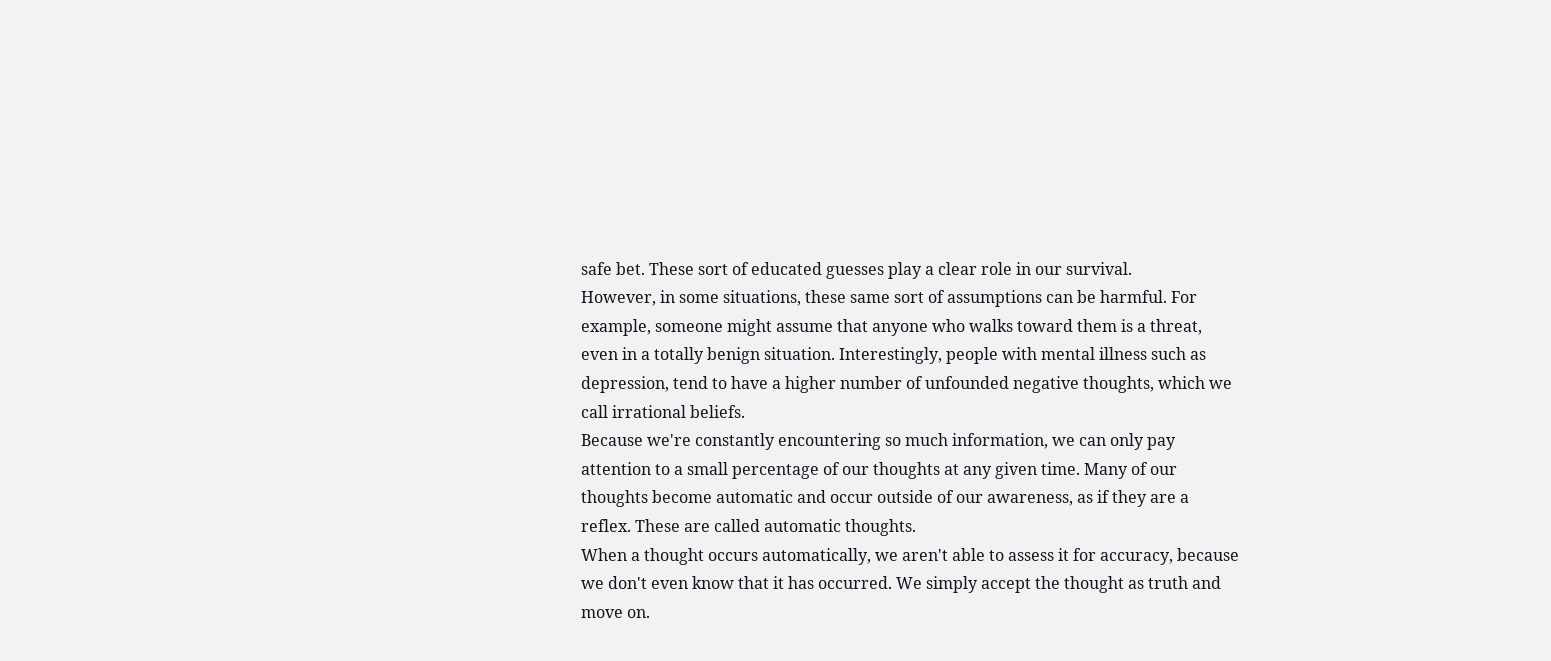safe bet. These sort of educated guesses play a clear role in our survival.
However, in some situations, these same sort of assumptions can be harmful. For example, someone might assume that anyone who walks toward them is a threat, even in a totally benign situation. Interestingly, people with mental illness such as depression, tend to have a higher number of unfounded negative thoughts, which we call irrational beliefs.
Because we're constantly encountering so much information, we can only pay attention to a small percentage of our thoughts at any given time. Many of our thoughts become automatic and occur outside of our awareness, as if they are a reflex. These are called automatic thoughts.
When a thought occurs automatically, we aren't able to assess it for accuracy, because we don't even know that it has occurred. We simply accept the thought as truth and move on.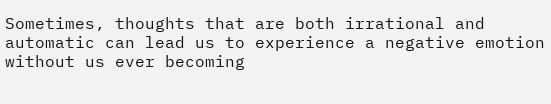Sometimes, thoughts that are both irrational and automatic can lead us to experience a negative emotion without us ever becoming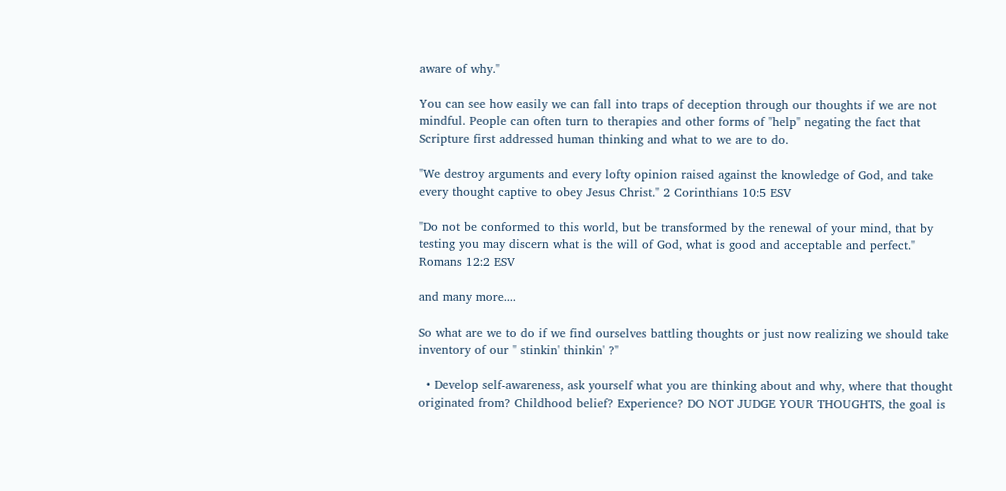aware of why."

You can see how easily we can fall into traps of deception through our thoughts if we are not mindful. People can often turn to therapies and other forms of "help" negating the fact that Scripture first addressed human thinking and what to we are to do.

"We destroy arguments and every lofty opinion raised against the knowledge of God, and take every thought captive to obey Jesus Christ." 2 Corinthians 10:5 ESV

"Do not be conformed to this world, but be transformed by the renewal of your mind, that by testing you may discern what is the will of God, what is good and acceptable and perfect." Romans 12:2 ESV

and many more....

So what are we to do if we find ourselves battling thoughts or just now realizing we should take inventory of our " stinkin' thinkin' ?"

  • Develop self-awareness, ask yourself what you are thinking about and why, where that thought originated from? Childhood belief? Experience? DO NOT JUDGE YOUR THOUGHTS, the goal is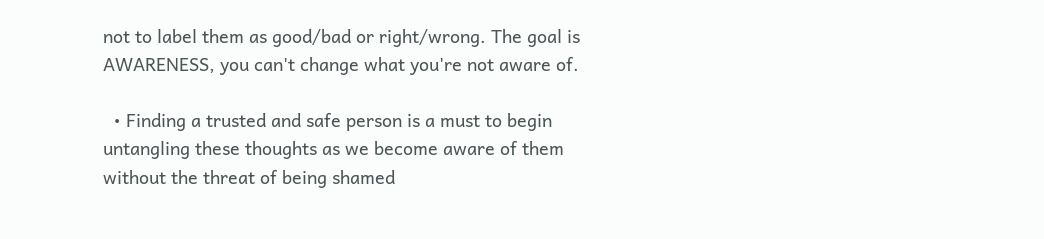not to label them as good/bad or right/wrong. The goal is AWARENESS, you can't change what you're not aware of.

  • Finding a trusted and safe person is a must to begin untangling these thoughts as we become aware of them without the threat of being shamed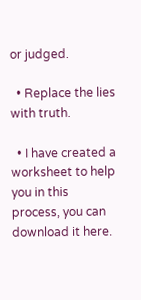or judged.

  • Replace the lies with truth.

  • I have created a worksheet to help you in this process, you can download it here.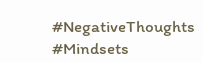#NegativeThoughts #Mindsets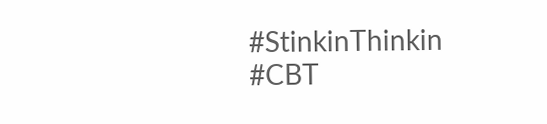#StinkinThinkin #CBT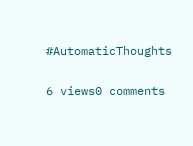#AutomaticThoughts

6 views0 comments